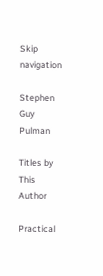Skip navigation

Stephen Guy Pulman

Titles by This Author

Practical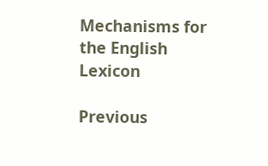Mechanisms for the English Lexicon

Previous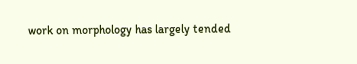work on morphology has largely tended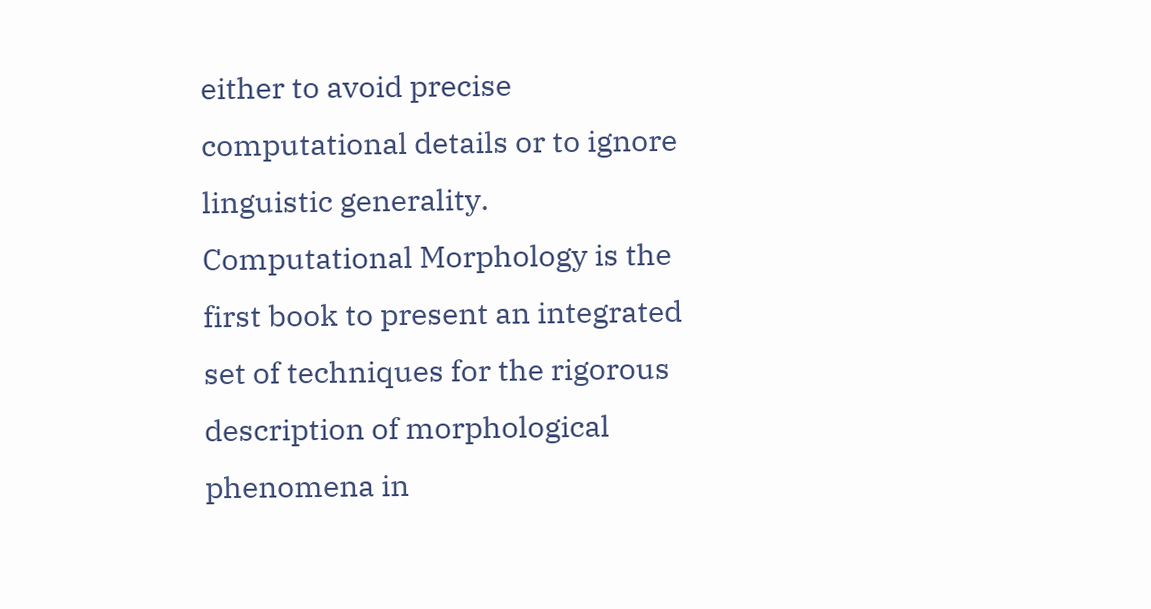either to avoid precise computational details or to ignore linguistic generality. Computational Morphology is the first book to present an integrated set of techniques for the rigorous description of morphological phenomena in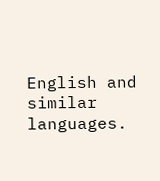English and similar languages.